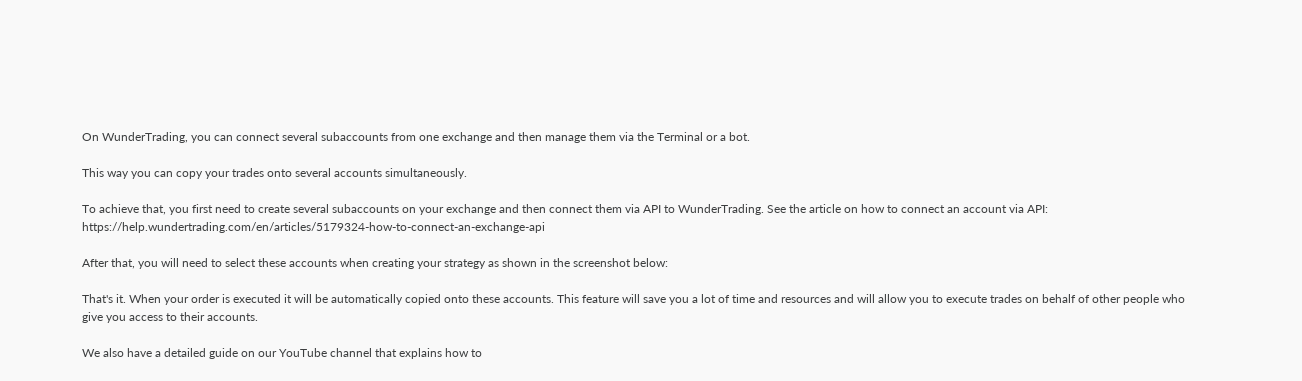On WunderTrading, you can connect several subaccounts from one exchange and then manage them via the Terminal or a bot.

This way you can copy your trades onto several accounts simultaneously.

To achieve that, you first need to create several subaccounts on your exchange and then connect them via API to WunderTrading. See the article on how to connect an account via API: https://help.wundertrading.com/en/articles/5179324-how-to-connect-an-exchange-api

After that, you will need to select these accounts when creating your strategy as shown in the screenshot below:

That's it. When your order is executed it will be automatically copied onto these accounts. This feature will save you a lot of time and resources and will allow you to execute trades on behalf of other people who give you access to their accounts.

We also have a detailed guide on our YouTube channel that explains how to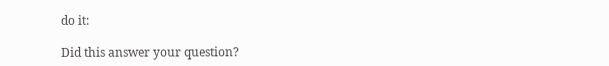do it:

Did this answer your question?